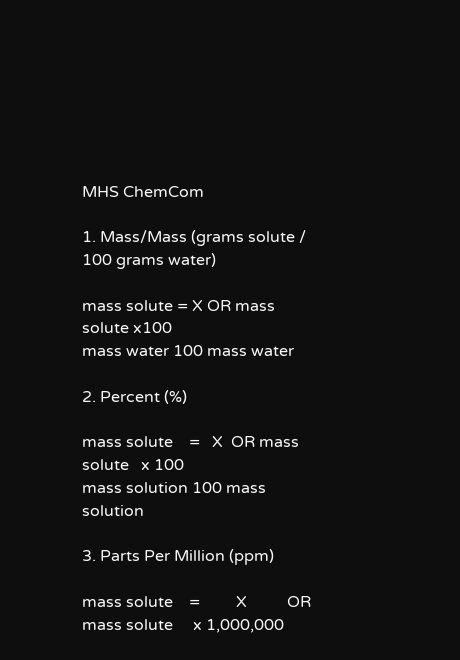MHS ChemCom

1. Mass/Mass (grams solute / 100 grams water)

mass solute = X OR mass solute x100
mass water 100 mass water

2. Percent (%)

mass solute    =   X  OR mass solute   x 100
mass solution 100 mass solution

3. Parts Per Million (ppm)

mass solute    =         X          OR mass solute     x 1,000,000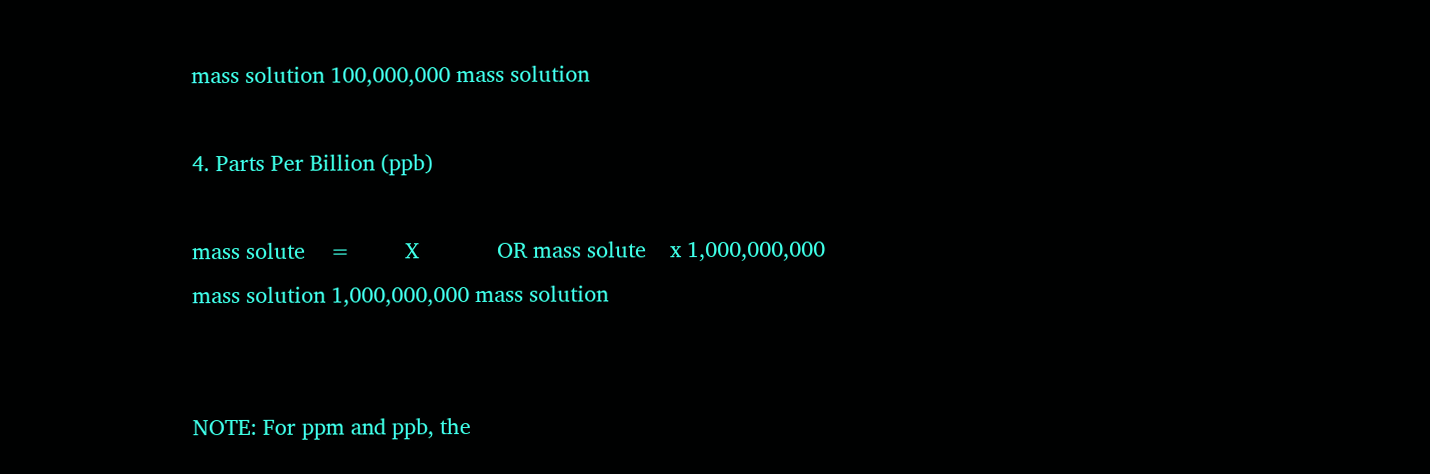mass solution 100,000,000 mass solution

4. Parts Per Billion (ppb)

mass solute    =         X             OR mass solute    x 1,000,000,000
mass solution 1,000,000,000 mass solution


NOTE: For ppm and ppb, the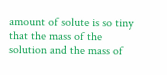amount of solute is so tiny that the mass of the solution and the mass of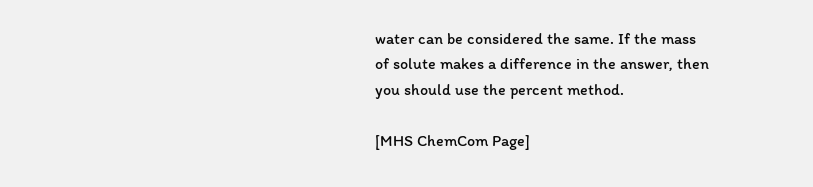water can be considered the same. If the mass of solute makes a difference in the answer, then you should use the percent method.

[MHS ChemCom Page]